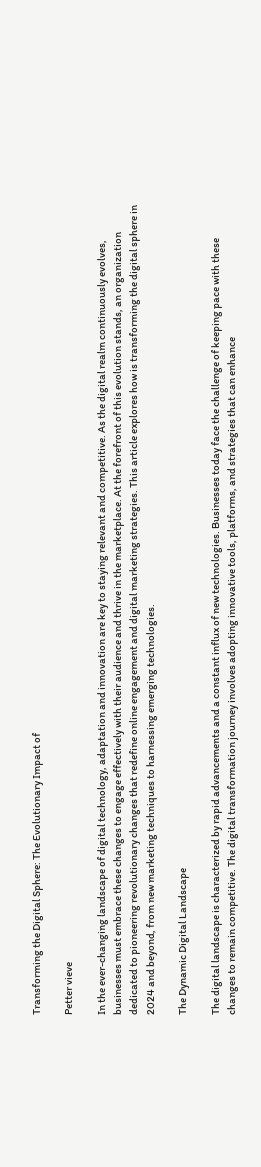Transforming the Digital Sphere: The Evolutionary Impact of

Petter vieve

In the ever-changing landscape of digital technology, adaptation and innovation are key to staying relevant and competitive. As the digital realm continuously evolves, businesses must embrace these changes to engage effectively with their audience and thrive in the marketplace. At the forefront of this evolution stands, an organization dedicated to pioneering revolutionary changes that redefine online engagement and digital marketing strategies. This article explores how is transforming the digital sphere in 2024 and beyond, from new marketing techniques to harnessing emerging technologies.

The Dynamic Digital Landscape

The digital landscape is characterized by rapid advancements and a constant influx of new technologies. Businesses today face the challenge of keeping pace with these changes to remain competitive. The digital transformation journey involves adopting innovative tools, platforms, and strategies that can enhance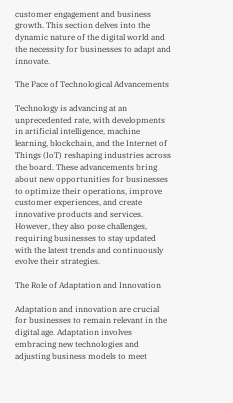customer engagement and business growth. This section delves into the dynamic nature of the digital world and the necessity for businesses to adapt and innovate.

The Pace of Technological Advancements

Technology is advancing at an unprecedented rate, with developments in artificial intelligence, machine learning, blockchain, and the Internet of Things (IoT) reshaping industries across the board. These advancements bring about new opportunities for businesses to optimize their operations, improve customer experiences, and create innovative products and services. However, they also pose challenges, requiring businesses to stay updated with the latest trends and continuously evolve their strategies.

The Role of Adaptation and Innovation

Adaptation and innovation are crucial for businesses to remain relevant in the digital age. Adaptation involves embracing new technologies and adjusting business models to meet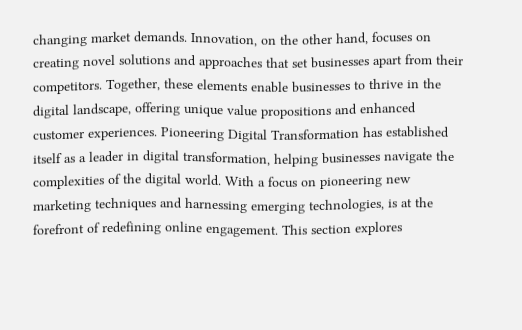changing market demands. Innovation, on the other hand, focuses on creating novel solutions and approaches that set businesses apart from their competitors. Together, these elements enable businesses to thrive in the digital landscape, offering unique value propositions and enhanced customer experiences. Pioneering Digital Transformation has established itself as a leader in digital transformation, helping businesses navigate the complexities of the digital world. With a focus on pioneering new marketing techniques and harnessing emerging technologies, is at the forefront of redefining online engagement. This section explores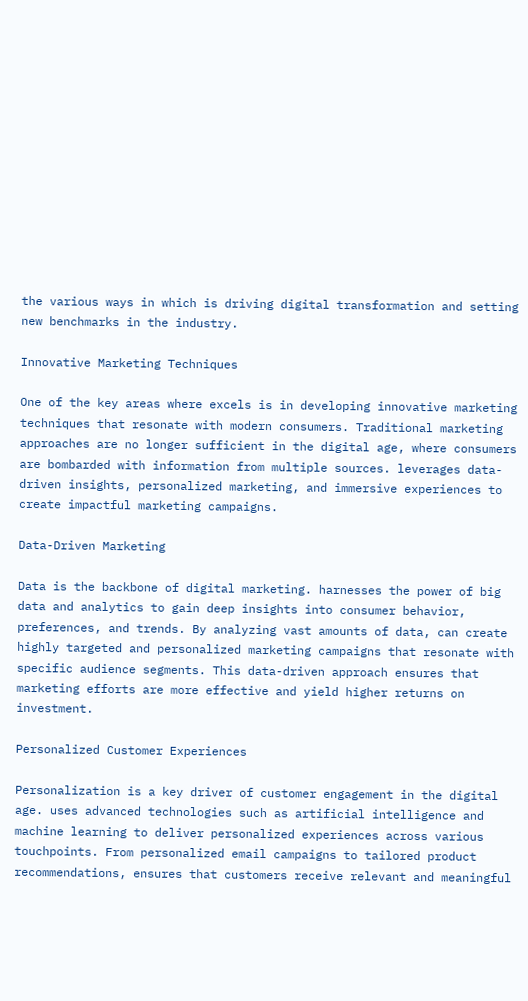the various ways in which is driving digital transformation and setting new benchmarks in the industry.

Innovative Marketing Techniques

One of the key areas where excels is in developing innovative marketing techniques that resonate with modern consumers. Traditional marketing approaches are no longer sufficient in the digital age, where consumers are bombarded with information from multiple sources. leverages data-driven insights, personalized marketing, and immersive experiences to create impactful marketing campaigns.

Data-Driven Marketing

Data is the backbone of digital marketing. harnesses the power of big data and analytics to gain deep insights into consumer behavior, preferences, and trends. By analyzing vast amounts of data, can create highly targeted and personalized marketing campaigns that resonate with specific audience segments. This data-driven approach ensures that marketing efforts are more effective and yield higher returns on investment.

Personalized Customer Experiences

Personalization is a key driver of customer engagement in the digital age. uses advanced technologies such as artificial intelligence and machine learning to deliver personalized experiences across various touchpoints. From personalized email campaigns to tailored product recommendations, ensures that customers receive relevant and meaningful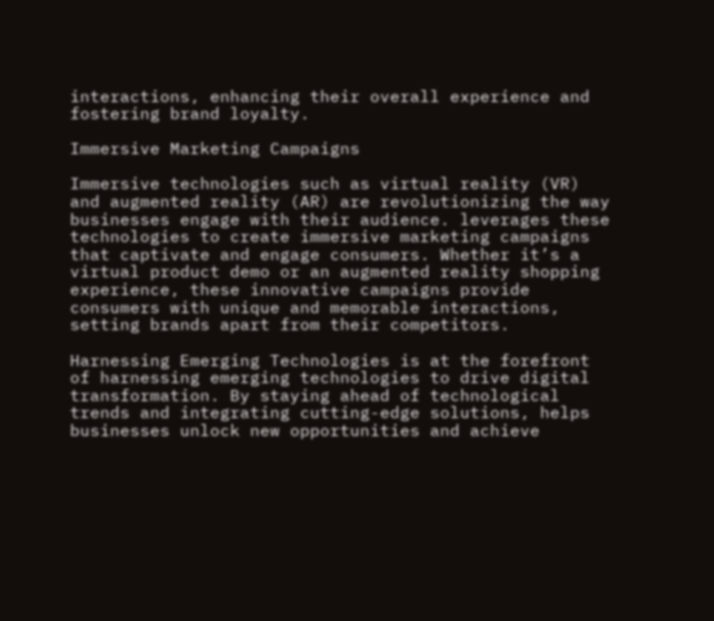interactions, enhancing their overall experience and fostering brand loyalty.

Immersive Marketing Campaigns

Immersive technologies such as virtual reality (VR) and augmented reality (AR) are revolutionizing the way businesses engage with their audience. leverages these technologies to create immersive marketing campaigns that captivate and engage consumers. Whether it’s a virtual product demo or an augmented reality shopping experience, these innovative campaigns provide consumers with unique and memorable interactions, setting brands apart from their competitors.

Harnessing Emerging Technologies is at the forefront of harnessing emerging technologies to drive digital transformation. By staying ahead of technological trends and integrating cutting-edge solutions, helps businesses unlock new opportunities and achieve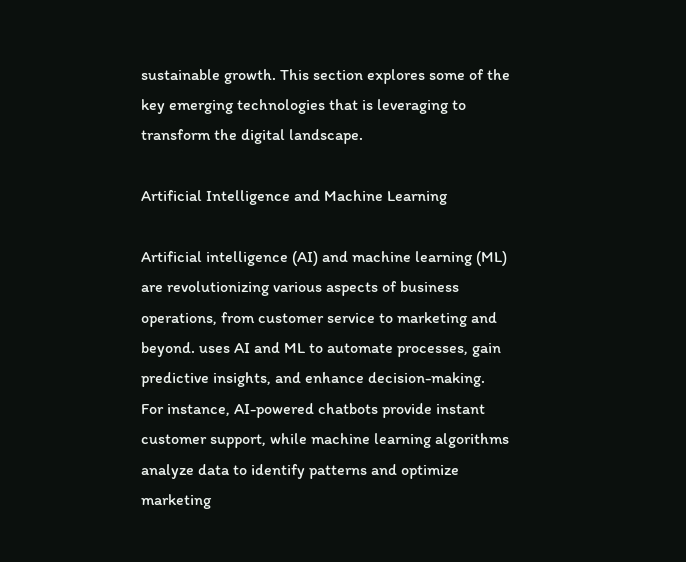sustainable growth. This section explores some of the key emerging technologies that is leveraging to transform the digital landscape.

Artificial Intelligence and Machine Learning

Artificial intelligence (AI) and machine learning (ML) are revolutionizing various aspects of business operations, from customer service to marketing and beyond. uses AI and ML to automate processes, gain predictive insights, and enhance decision-making. For instance, AI-powered chatbots provide instant customer support, while machine learning algorithms analyze data to identify patterns and optimize marketing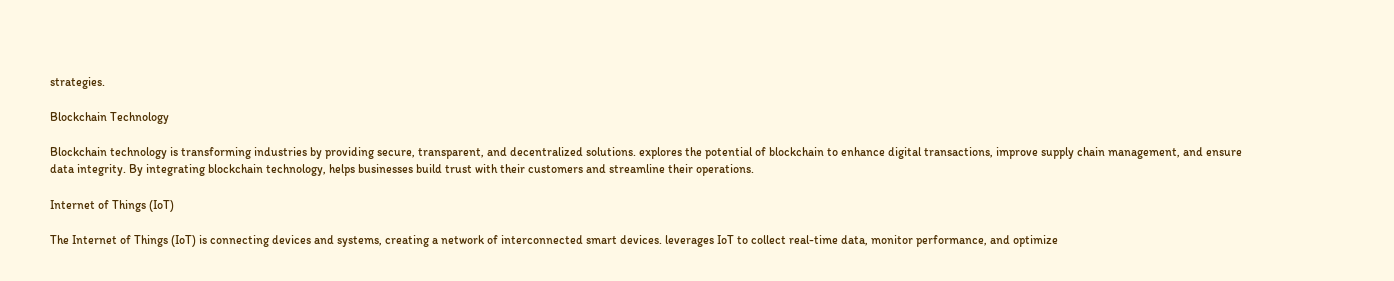strategies.

Blockchain Technology

Blockchain technology is transforming industries by providing secure, transparent, and decentralized solutions. explores the potential of blockchain to enhance digital transactions, improve supply chain management, and ensure data integrity. By integrating blockchain technology, helps businesses build trust with their customers and streamline their operations.

Internet of Things (IoT)

The Internet of Things (IoT) is connecting devices and systems, creating a network of interconnected smart devices. leverages IoT to collect real-time data, monitor performance, and optimize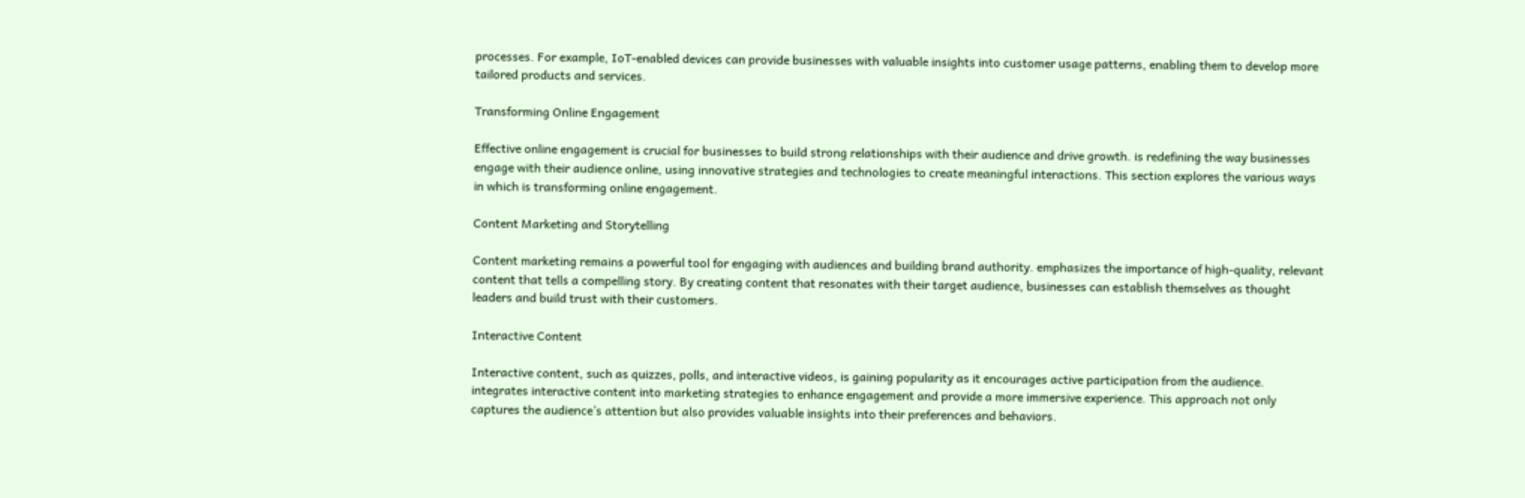processes. For example, IoT-enabled devices can provide businesses with valuable insights into customer usage patterns, enabling them to develop more tailored products and services.

Transforming Online Engagement

Effective online engagement is crucial for businesses to build strong relationships with their audience and drive growth. is redefining the way businesses engage with their audience online, using innovative strategies and technologies to create meaningful interactions. This section explores the various ways in which is transforming online engagement.

Content Marketing and Storytelling

Content marketing remains a powerful tool for engaging with audiences and building brand authority. emphasizes the importance of high-quality, relevant content that tells a compelling story. By creating content that resonates with their target audience, businesses can establish themselves as thought leaders and build trust with their customers.

Interactive Content

Interactive content, such as quizzes, polls, and interactive videos, is gaining popularity as it encourages active participation from the audience. integrates interactive content into marketing strategies to enhance engagement and provide a more immersive experience. This approach not only captures the audience’s attention but also provides valuable insights into their preferences and behaviors.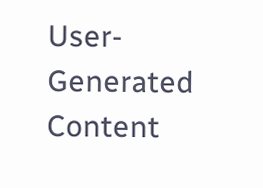User-Generated Content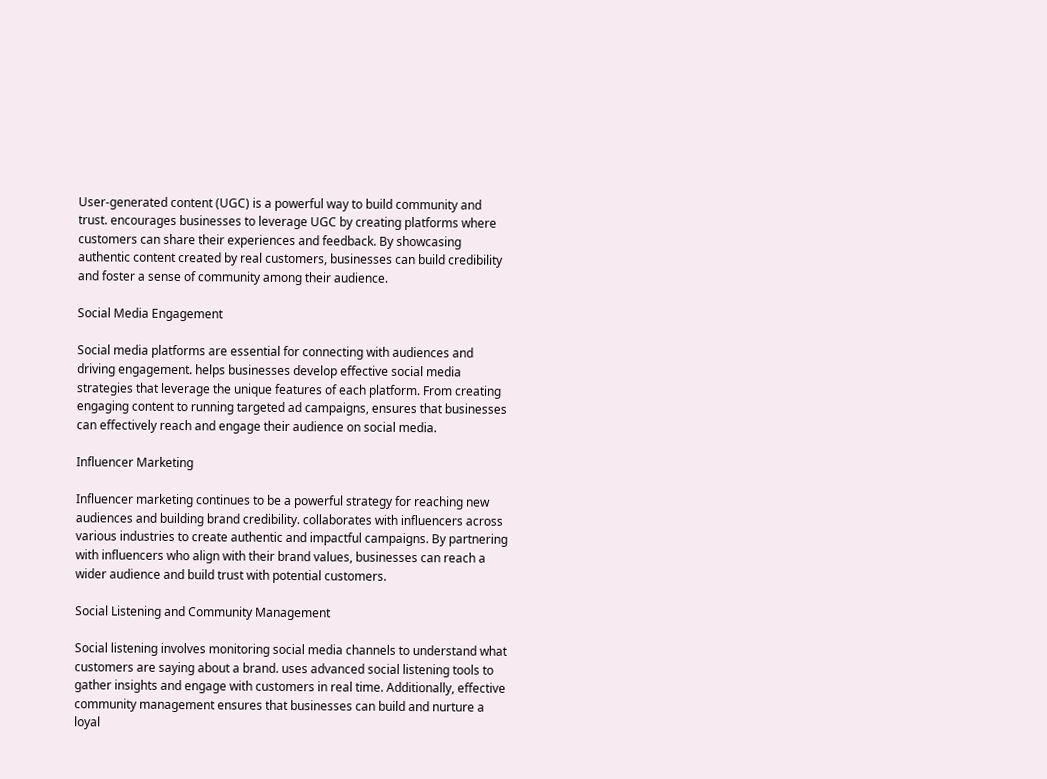User-generated content (UGC) is a powerful way to build community and trust. encourages businesses to leverage UGC by creating platforms where customers can share their experiences and feedback. By showcasing authentic content created by real customers, businesses can build credibility and foster a sense of community among their audience.

Social Media Engagement

Social media platforms are essential for connecting with audiences and driving engagement. helps businesses develop effective social media strategies that leverage the unique features of each platform. From creating engaging content to running targeted ad campaigns, ensures that businesses can effectively reach and engage their audience on social media.

Influencer Marketing

Influencer marketing continues to be a powerful strategy for reaching new audiences and building brand credibility. collaborates with influencers across various industries to create authentic and impactful campaigns. By partnering with influencers who align with their brand values, businesses can reach a wider audience and build trust with potential customers.

Social Listening and Community Management

Social listening involves monitoring social media channels to understand what customers are saying about a brand. uses advanced social listening tools to gather insights and engage with customers in real time. Additionally, effective community management ensures that businesses can build and nurture a loyal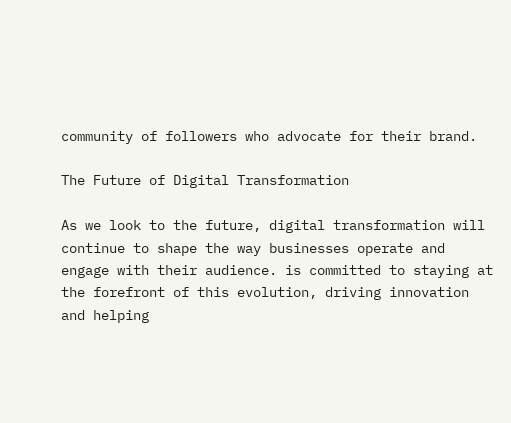community of followers who advocate for their brand.

The Future of Digital Transformation

As we look to the future, digital transformation will continue to shape the way businesses operate and engage with their audience. is committed to staying at the forefront of this evolution, driving innovation and helping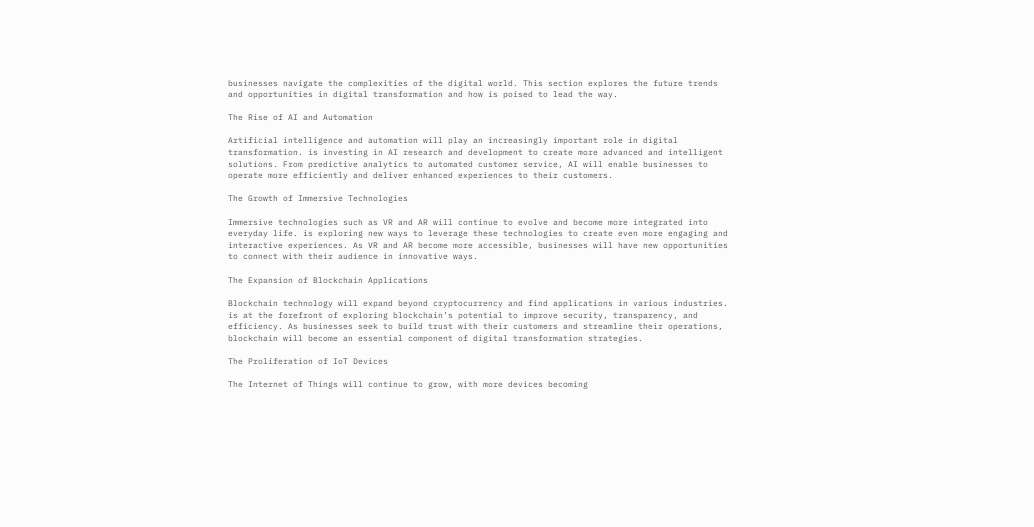businesses navigate the complexities of the digital world. This section explores the future trends and opportunities in digital transformation and how is poised to lead the way.

The Rise of AI and Automation

Artificial intelligence and automation will play an increasingly important role in digital transformation. is investing in AI research and development to create more advanced and intelligent solutions. From predictive analytics to automated customer service, AI will enable businesses to operate more efficiently and deliver enhanced experiences to their customers.

The Growth of Immersive Technologies

Immersive technologies such as VR and AR will continue to evolve and become more integrated into everyday life. is exploring new ways to leverage these technologies to create even more engaging and interactive experiences. As VR and AR become more accessible, businesses will have new opportunities to connect with their audience in innovative ways.

The Expansion of Blockchain Applications

Blockchain technology will expand beyond cryptocurrency and find applications in various industries. is at the forefront of exploring blockchain’s potential to improve security, transparency, and efficiency. As businesses seek to build trust with their customers and streamline their operations, blockchain will become an essential component of digital transformation strategies.

The Proliferation of IoT Devices

The Internet of Things will continue to grow, with more devices becoming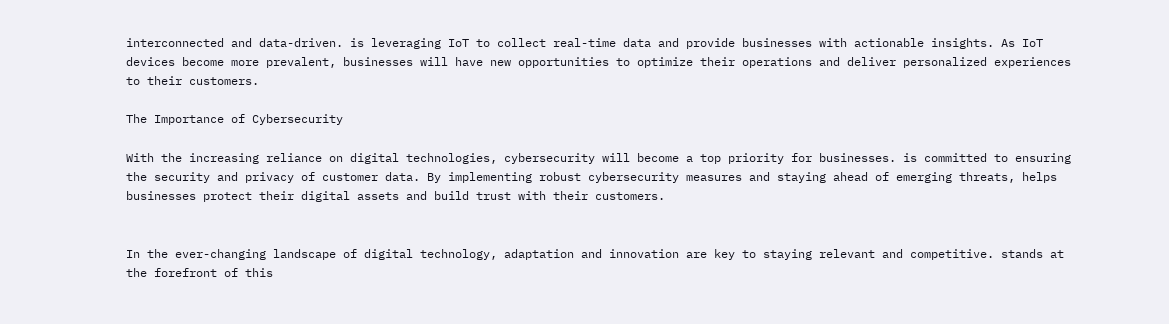interconnected and data-driven. is leveraging IoT to collect real-time data and provide businesses with actionable insights. As IoT devices become more prevalent, businesses will have new opportunities to optimize their operations and deliver personalized experiences to their customers.

The Importance of Cybersecurity

With the increasing reliance on digital technologies, cybersecurity will become a top priority for businesses. is committed to ensuring the security and privacy of customer data. By implementing robust cybersecurity measures and staying ahead of emerging threats, helps businesses protect their digital assets and build trust with their customers.


In the ever-changing landscape of digital technology, adaptation and innovation are key to staying relevant and competitive. stands at the forefront of this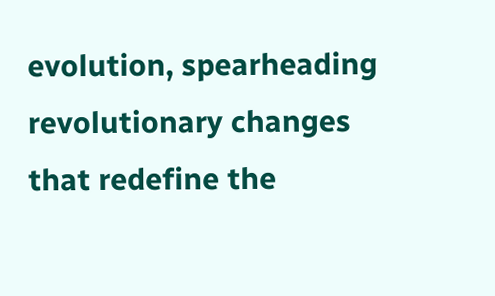evolution, spearheading revolutionary changes that redefine the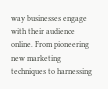way businesses engage with their audience online. From pioneering new marketing techniques to harnessing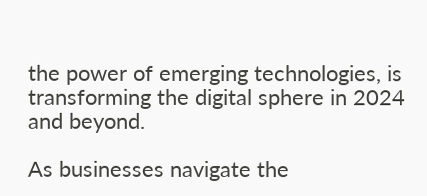the power of emerging technologies, is transforming the digital sphere in 2024 and beyond.

As businesses navigate the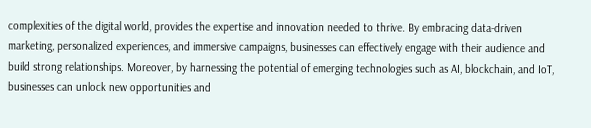complexities of the digital world, provides the expertise and innovation needed to thrive. By embracing data-driven marketing, personalized experiences, and immersive campaigns, businesses can effectively engage with their audience and build strong relationships. Moreover, by harnessing the potential of emerging technologies such as AI, blockchain, and IoT, businesses can unlock new opportunities and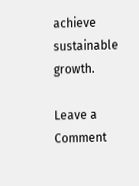achieve sustainable growth.

Leave a Comment